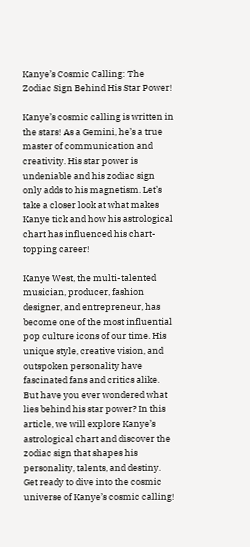Kanye’s Cosmic Calling: The Zodiac Sign Behind His Star Power!

Kanye’s cosmic calling is written in the stars! As a Gemini, he’s a true master of communication and creativity. His star power is undeniable and his zodiac sign only adds to his magnetism. Let’s take a closer look at what makes Kanye tick and how his astrological chart has influenced his chart-topping career!

Kanye West, the multi-talented musician, producer, fashion designer, and entrepreneur, has become one of the most influential pop culture icons of our time. His unique style, creative vision, and outspoken personality have fascinated fans and critics alike. But have you ever wondered what lies behind his star power? In this article, we will explore Kanye’s astrological chart and discover the zodiac sign that shapes his personality, talents, and destiny. Get ready to dive into the cosmic universe of Kanye’s cosmic calling!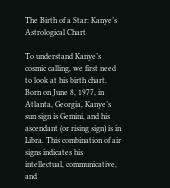The Birth of a Star: Kanye’s Astrological Chart

To understand Kanye’s cosmic calling, we first need to look at his birth chart. Born on June 8, 1977, in Atlanta, Georgia, Kanye’s sun sign is Gemini, and his ascendant (or rising sign) is in Libra. This combination of air signs indicates his intellectual, communicative, and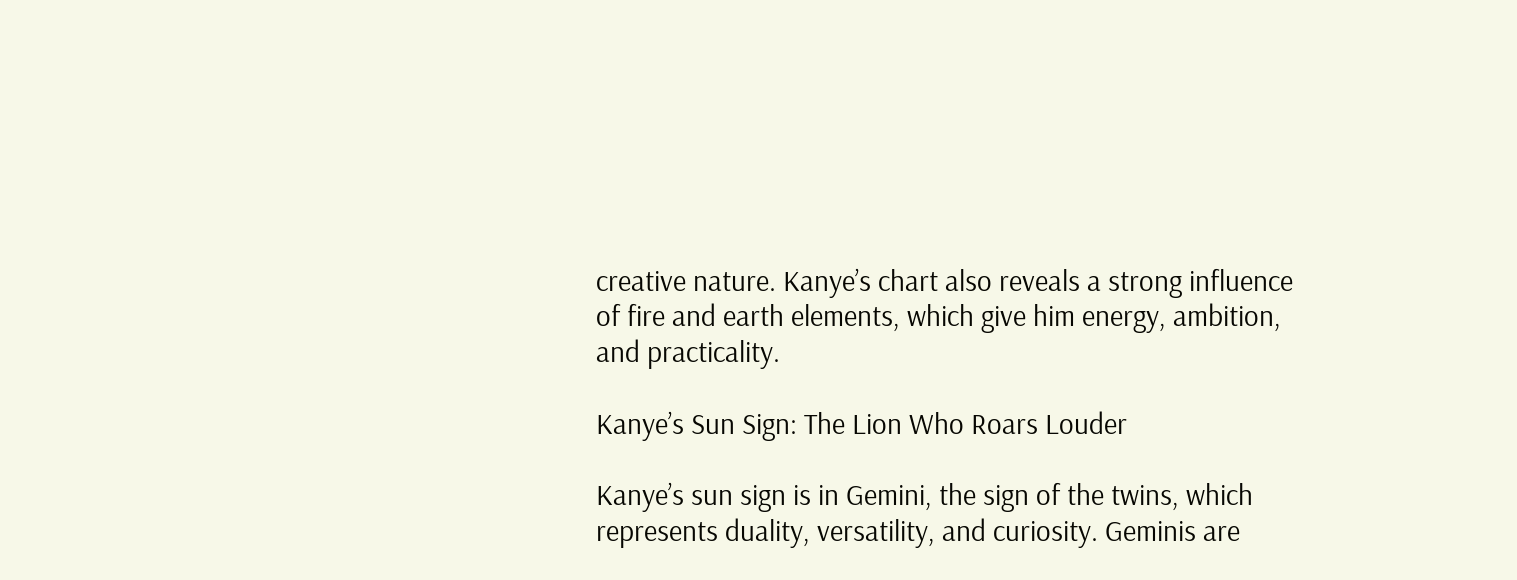creative nature. Kanye’s chart also reveals a strong influence of fire and earth elements, which give him energy, ambition, and practicality.

Kanye’s Sun Sign: The Lion Who Roars Louder

Kanye’s sun sign is in Gemini, the sign of the twins, which represents duality, versatility, and curiosity. Geminis are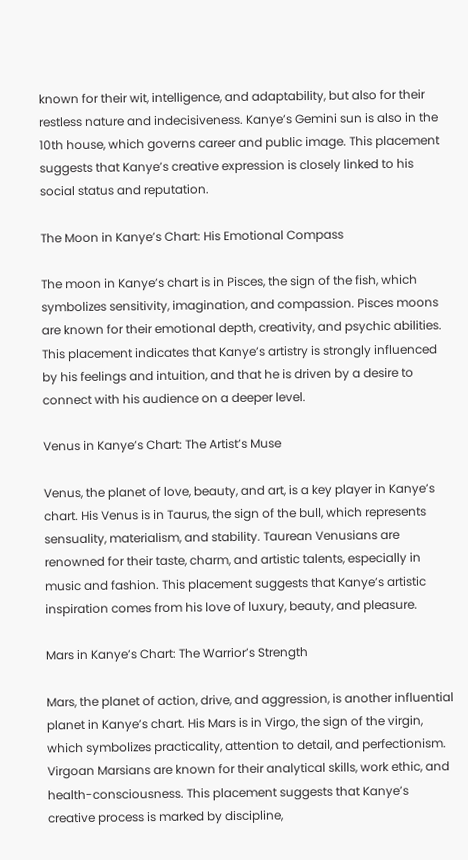known for their wit, intelligence, and adaptability, but also for their restless nature and indecisiveness. Kanye’s Gemini sun is also in the 10th house, which governs career and public image. This placement suggests that Kanye’s creative expression is closely linked to his social status and reputation.

The Moon in Kanye’s Chart: His Emotional Compass

The moon in Kanye’s chart is in Pisces, the sign of the fish, which symbolizes sensitivity, imagination, and compassion. Pisces moons are known for their emotional depth, creativity, and psychic abilities. This placement indicates that Kanye’s artistry is strongly influenced by his feelings and intuition, and that he is driven by a desire to connect with his audience on a deeper level.

Venus in Kanye’s Chart: The Artist’s Muse

Venus, the planet of love, beauty, and art, is a key player in Kanye’s chart. His Venus is in Taurus, the sign of the bull, which represents sensuality, materialism, and stability. Taurean Venusians are renowned for their taste, charm, and artistic talents, especially in music and fashion. This placement suggests that Kanye’s artistic inspiration comes from his love of luxury, beauty, and pleasure.

Mars in Kanye’s Chart: The Warrior’s Strength

Mars, the planet of action, drive, and aggression, is another influential planet in Kanye’s chart. His Mars is in Virgo, the sign of the virgin, which symbolizes practicality, attention to detail, and perfectionism. Virgoan Marsians are known for their analytical skills, work ethic, and health-consciousness. This placement suggests that Kanye’s creative process is marked by discipline,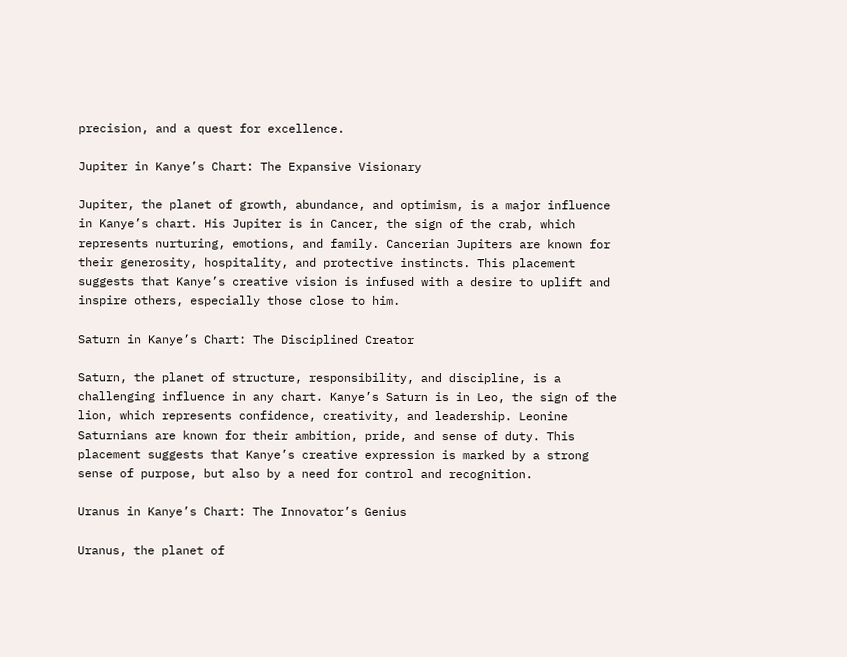precision, and a quest for excellence.

Jupiter in Kanye’s Chart: The Expansive Visionary

Jupiter, the planet of growth, abundance, and optimism, is a major influence in Kanye’s chart. His Jupiter is in Cancer, the sign of the crab, which represents nurturing, emotions, and family. Cancerian Jupiters are known for their generosity, hospitality, and protective instincts. This placement suggests that Kanye’s creative vision is infused with a desire to uplift and inspire others, especially those close to him.

Saturn in Kanye’s Chart: The Disciplined Creator

Saturn, the planet of structure, responsibility, and discipline, is a challenging influence in any chart. Kanye’s Saturn is in Leo, the sign of the lion, which represents confidence, creativity, and leadership. Leonine Saturnians are known for their ambition, pride, and sense of duty. This placement suggests that Kanye’s creative expression is marked by a strong sense of purpose, but also by a need for control and recognition.

Uranus in Kanye’s Chart: The Innovator’s Genius

Uranus, the planet of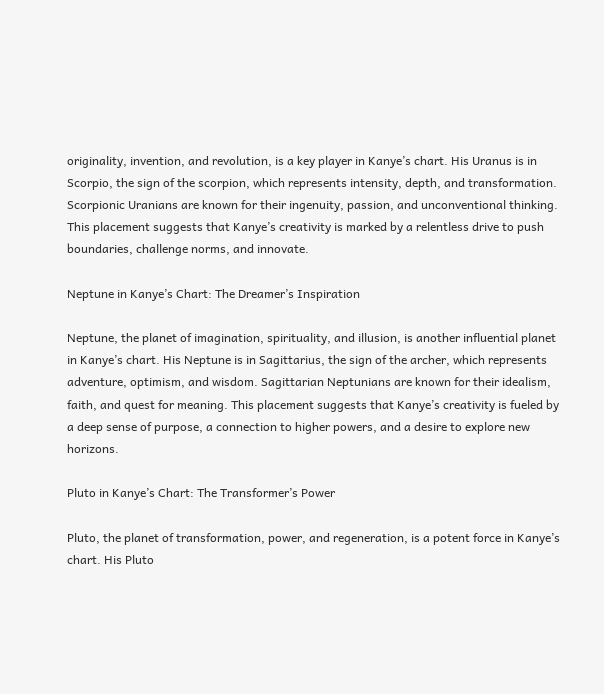originality, invention, and revolution, is a key player in Kanye’s chart. His Uranus is in Scorpio, the sign of the scorpion, which represents intensity, depth, and transformation. Scorpionic Uranians are known for their ingenuity, passion, and unconventional thinking. This placement suggests that Kanye’s creativity is marked by a relentless drive to push boundaries, challenge norms, and innovate.

Neptune in Kanye’s Chart: The Dreamer’s Inspiration

Neptune, the planet of imagination, spirituality, and illusion, is another influential planet in Kanye’s chart. His Neptune is in Sagittarius, the sign of the archer, which represents adventure, optimism, and wisdom. Sagittarian Neptunians are known for their idealism, faith, and quest for meaning. This placement suggests that Kanye’s creativity is fueled by a deep sense of purpose, a connection to higher powers, and a desire to explore new horizons.

Pluto in Kanye’s Chart: The Transformer’s Power

Pluto, the planet of transformation, power, and regeneration, is a potent force in Kanye’s chart. His Pluto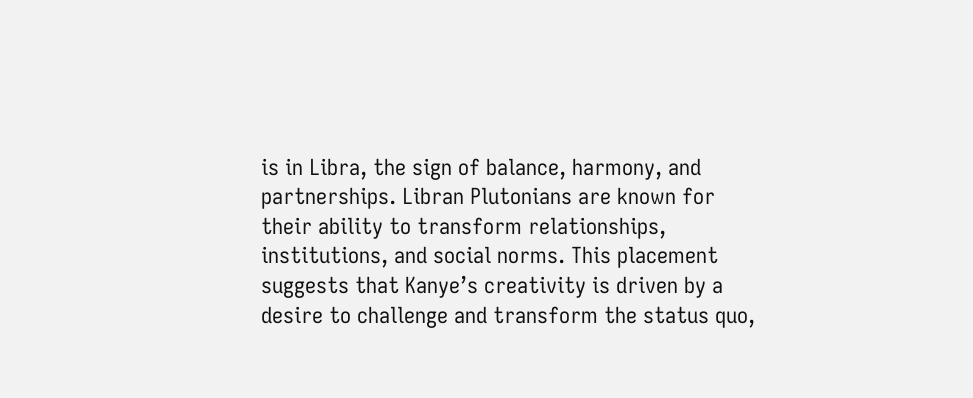is in Libra, the sign of balance, harmony, and partnerships. Libran Plutonians are known for their ability to transform relationships, institutions, and social norms. This placement suggests that Kanye’s creativity is driven by a desire to challenge and transform the status quo,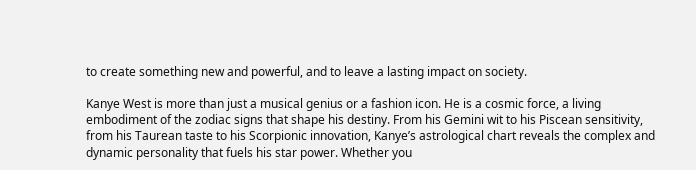to create something new and powerful, and to leave a lasting impact on society.

Kanye West is more than just a musical genius or a fashion icon. He is a cosmic force, a living embodiment of the zodiac signs that shape his destiny. From his Gemini wit to his Piscean sensitivity, from his Taurean taste to his Scorpionic innovation, Kanye’s astrological chart reveals the complex and dynamic personality that fuels his star power. Whether you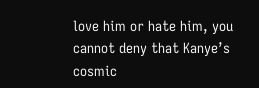love him or hate him, you cannot deny that Kanye’s cosmic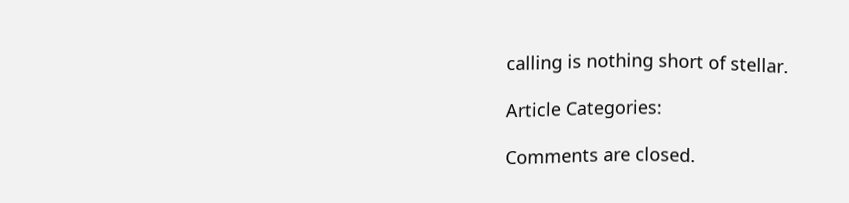calling is nothing short of stellar.

Article Categories:

Comments are closed.